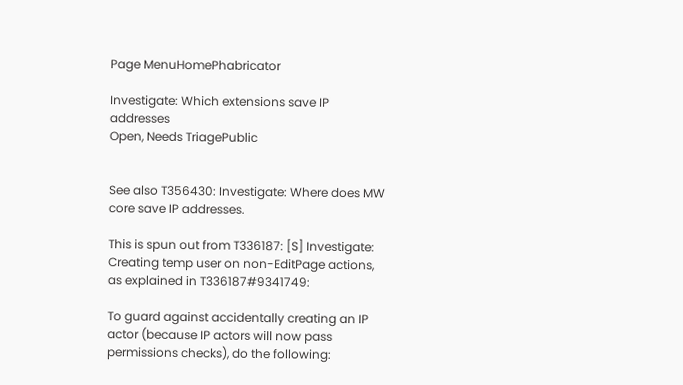Page MenuHomePhabricator

Investigate: Which extensions save IP addresses
Open, Needs TriagePublic


See also T356430: Investigate: Where does MW core save IP addresses.

This is spun out from T336187: [S] Investigate: Creating temp user on non-EditPage actions, as explained in T336187#9341749:

To guard against accidentally creating an IP actor (because IP actors will now pass permissions checks), do the following: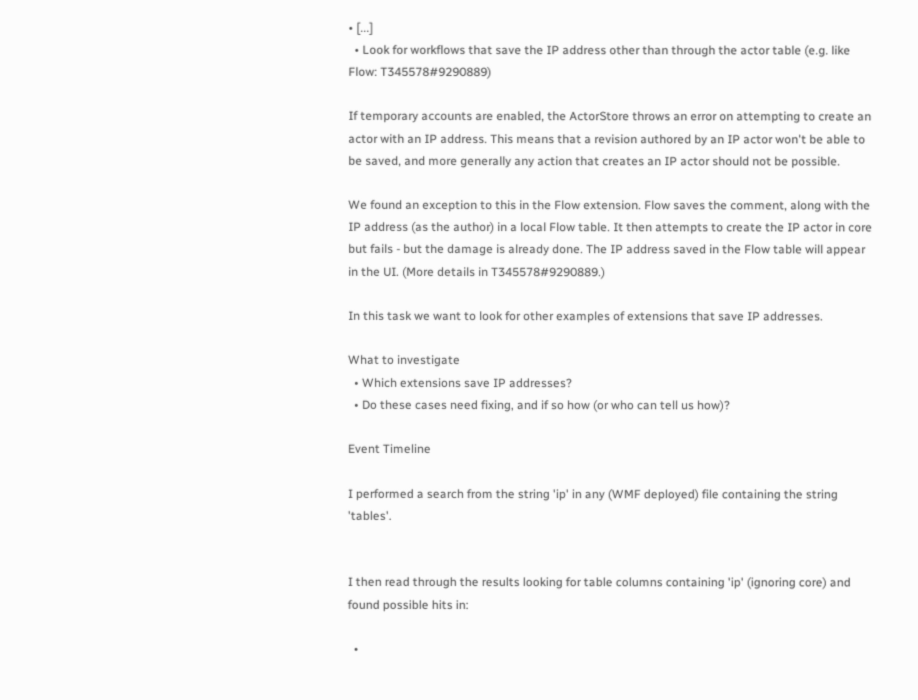• [...]
  • Look for workflows that save the IP address other than through the actor table (e.g. like Flow: T345578#9290889)

If temporary accounts are enabled, the ActorStore throws an error on attempting to create an actor with an IP address. This means that a revision authored by an IP actor won't be able to be saved, and more generally any action that creates an IP actor should not be possible.

We found an exception to this in the Flow extension. Flow saves the comment, along with the IP address (as the author) in a local Flow table. It then attempts to create the IP actor in core but fails - but the damage is already done. The IP address saved in the Flow table will appear in the UI. (More details in T345578#9290889.)

In this task we want to look for other examples of extensions that save IP addresses.

What to investigate
  • Which extensions save IP addresses?
  • Do these cases need fixing, and if so how (or who can tell us how)?

Event Timeline

I performed a search from the string 'ip' in any (WMF deployed) file containing the string 'tables'.


I then read through the results looking for table columns containing 'ip' (ignoring core) and found possible hits in:

  •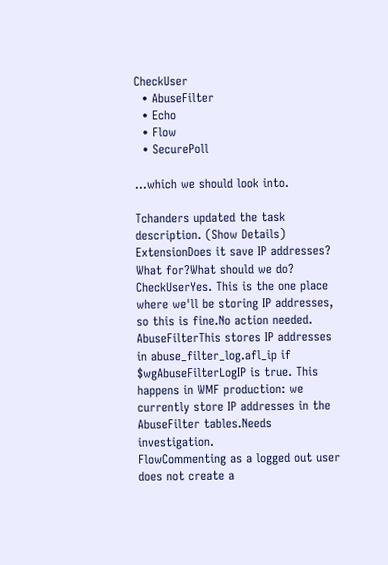CheckUser
  • AbuseFilter
  • Echo
  • Flow
  • SecurePoll

...which we should look into.

Tchanders updated the task description. (Show Details)
ExtensionDoes it save IP addresses? What for?What should we do?
CheckUserYes. This is the one place where we'll be storing IP addresses, so this is fine.No action needed.
AbuseFilterThis stores IP addresses in abuse_filter_log.afl_ip if $wgAbuseFilterLogIP is true. This happens in WMF production: we currently store IP addresses in the AbuseFilter tables.Needs investigation.
FlowCommenting as a logged out user does not create a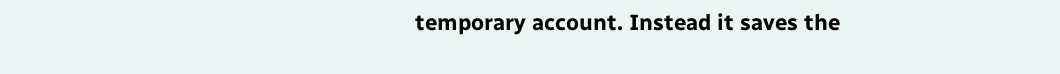temporary account. Instead it saves the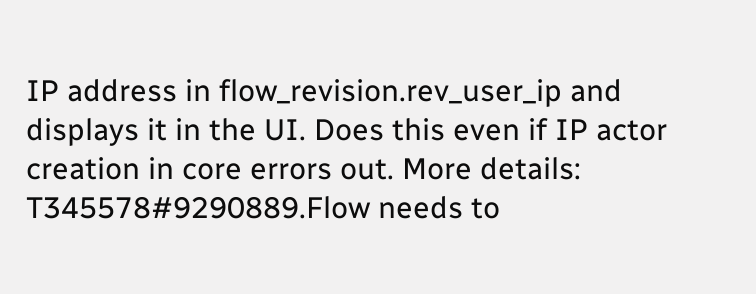IP address in flow_revision.rev_user_ip and displays it in the UI. Does this even if IP actor creation in core errors out. More details: T345578#9290889.Flow needs to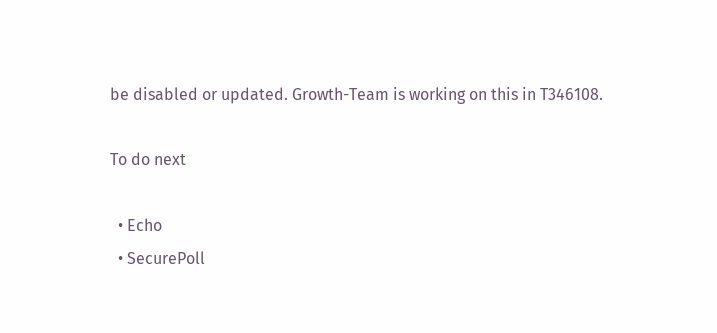be disabled or updated. Growth-Team is working on this in T346108.

To do next

  • Echo
  • SecurePoll